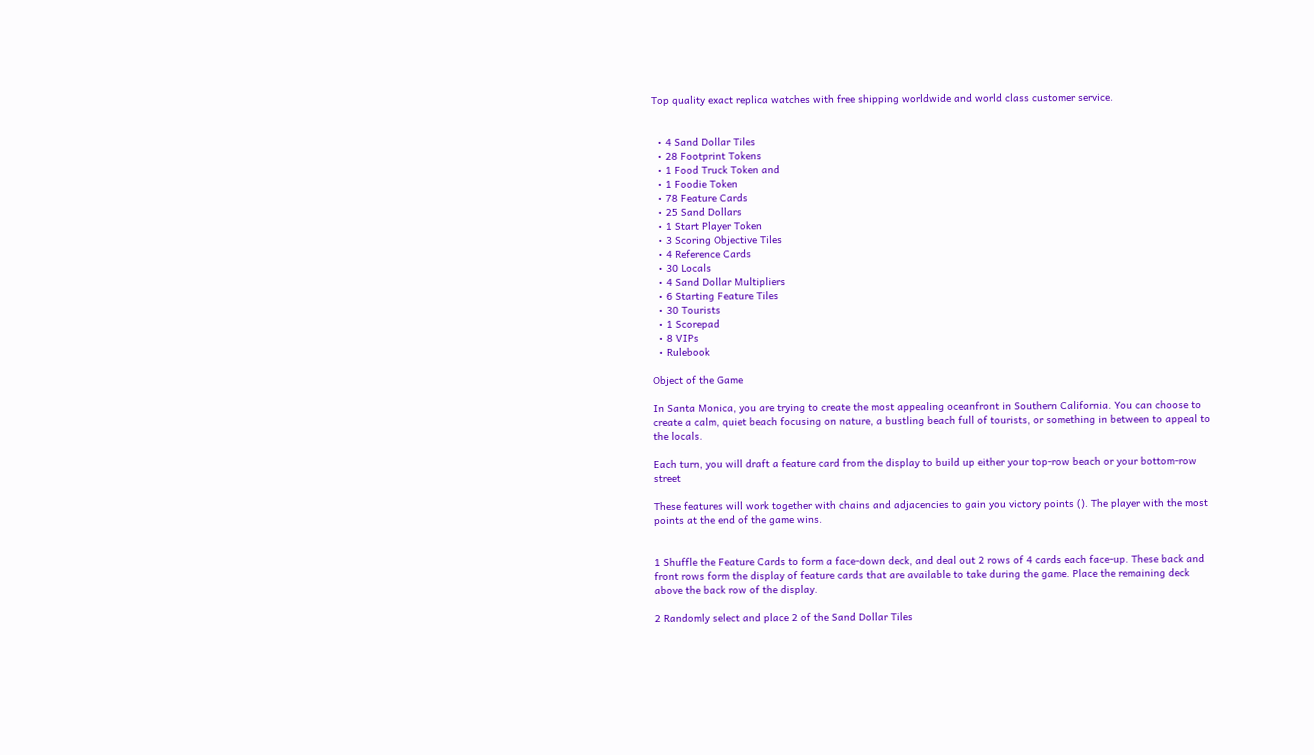Top quality exact replica watches with free shipping worldwide and world class customer service.


  • 4 Sand Dollar Tiles
  • 28 Footprint Tokens
  • 1 Food Truck Token and
  • 1 Foodie Token
  • 78 Feature Cards
  • 25 Sand Dollars
  • 1 Start Player Token
  • 3 Scoring Objective Tiles
  • 4 Reference Cards
  • 30 Locals
  • 4 Sand Dollar Multipliers
  • 6 Starting Feature Tiles
  • 30 Tourists
  • 1 Scorepad
  • 8 VIPs
  • Rulebook

Object of the Game

In Santa Monica, you are trying to create the most appealing oceanfront in Southern California. You can choose to create a calm, quiet beach focusing on nature, a bustling beach full of tourists, or something in between to appeal to the locals.

Each turn, you will draft a feature card from the display to build up either your top-row beach or your bottom-row street

These features will work together with chains and adjacencies to gain you victory points (). The player with the most points at the end of the game wins.


1 Shuffle the Feature Cards to form a face-down deck, and deal out 2 rows of 4 cards each face-up. These back and front rows form the display of feature cards that are available to take during the game. Place the remaining deck above the back row of the display.

2 Randomly select and place 2 of the Sand Dollar Tiles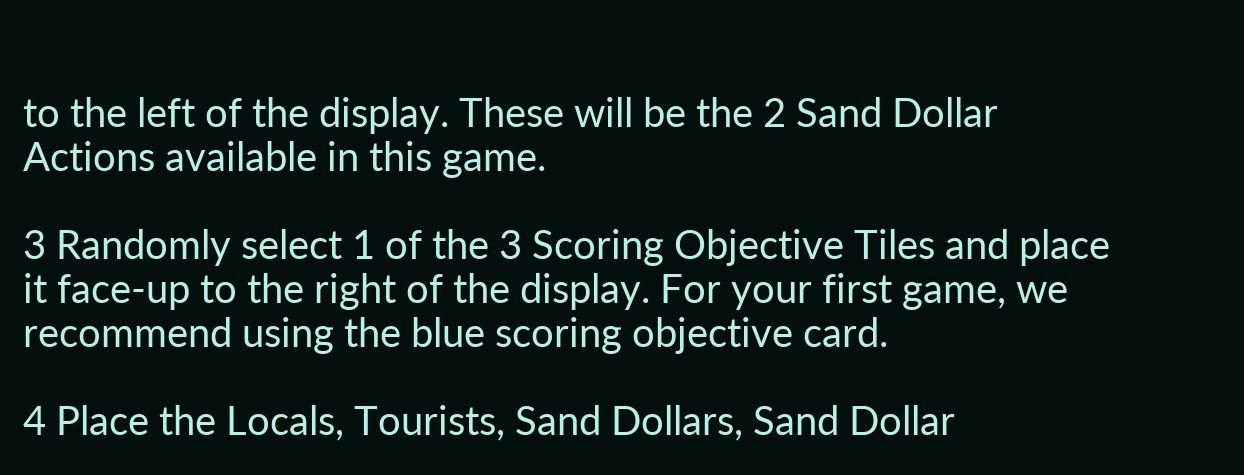to the left of the display. These will be the 2 Sand Dollar Actions available in this game.

3 Randomly select 1 of the 3 Scoring Objective Tiles and place it face-up to the right of the display. For your first game, we recommend using the blue scoring objective card.

4 Place the Locals, Tourists, Sand Dollars, Sand Dollar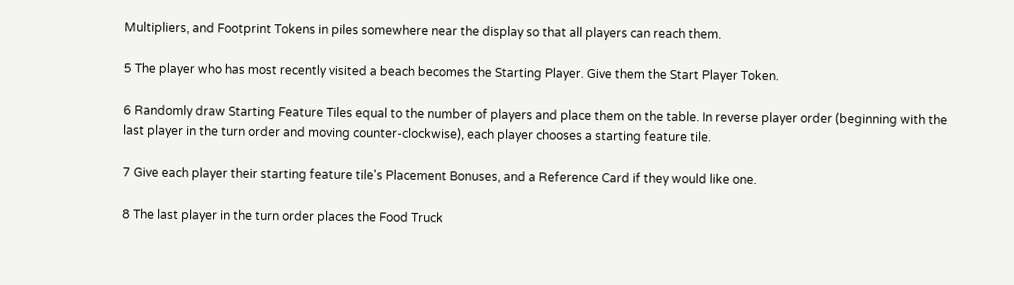Multipliers, and Footprint Tokens in piles somewhere near the display so that all players can reach them.

5 The player who has most recently visited a beach becomes the Starting Player. Give them the Start Player Token.

6 Randomly draw Starting Feature Tiles equal to the number of players and place them on the table. In reverse player order (beginning with the last player in the turn order and moving counter-clockwise), each player chooses a starting feature tile.

7 Give each player their starting feature tile's Placement Bonuses, and a Reference Card if they would like one.

8 The last player in the turn order places the Food Truck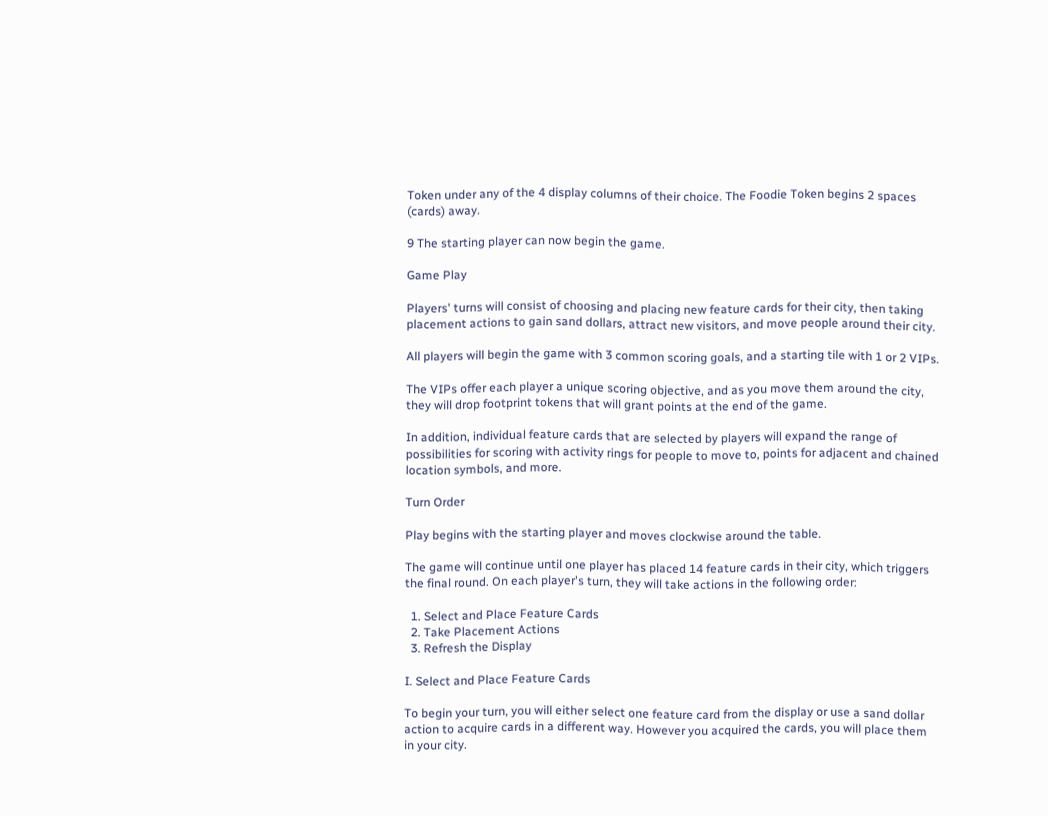Token under any of the 4 display columns of their choice. The Foodie Token begins 2 spaces (cards) away.

9 The starting player can now begin the game.

Game Play

Players' turns will consist of choosing and placing new feature cards for their city, then taking placement actions to gain sand dollars, attract new visitors, and move people around their city.

All players will begin the game with 3 common scoring goals, and a starting tile with 1 or 2 VIPs.

The VIPs offer each player a unique scoring objective, and as you move them around the city, they will drop footprint tokens that will grant points at the end of the game.

In addition, individual feature cards that are selected by players will expand the range of possibilities for scoring with activity rings for people to move to, points for adjacent and chained location symbols, and more.

Turn Order

Play begins with the starting player and moves clockwise around the table.

The game will continue until one player has placed 14 feature cards in their city, which triggers the final round. On each player's turn, they will take actions in the following order:

  1. Select and Place Feature Cards
  2. Take Placement Actions
  3. Refresh the Display

I. Select and Place Feature Cards

To begin your turn, you will either select one feature card from the display or use a sand dollar action to acquire cards in a different way. However you acquired the cards, you will place them in your city.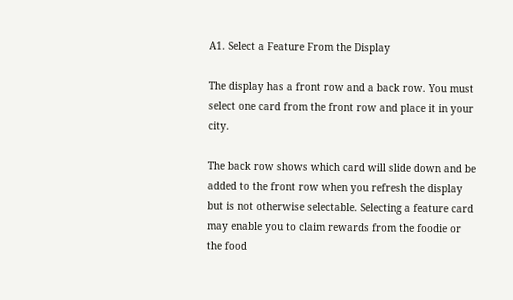A1. Select a Feature From the Display

The display has a front row and a back row. You must select one card from the front row and place it in your city.

The back row shows which card will slide down and be added to the front row when you refresh the display but is not otherwise selectable. Selecting a feature card may enable you to claim rewards from the foodie or the food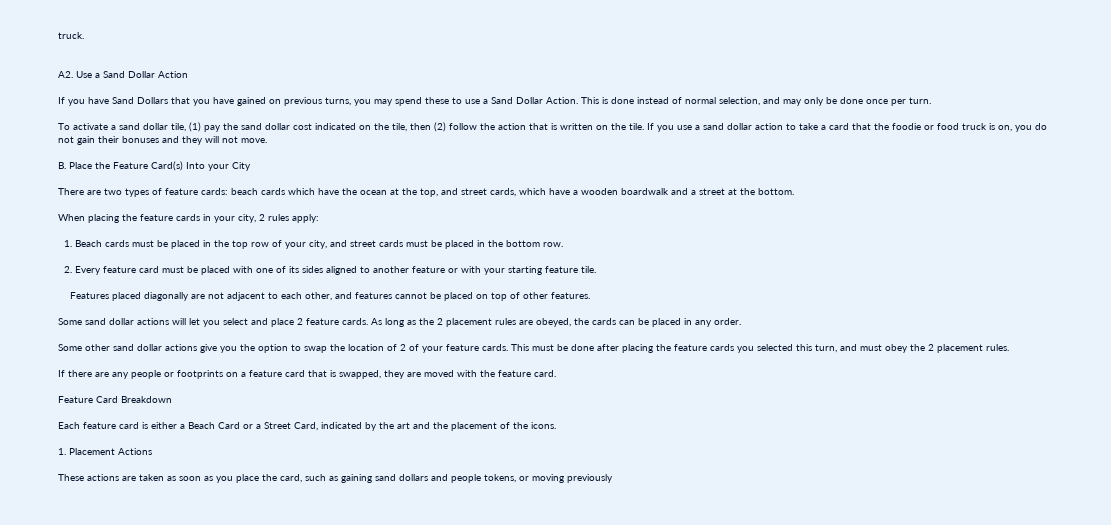truck.


A2. Use a Sand Dollar Action

If you have Sand Dollars that you have gained on previous turns, you may spend these to use a Sand Dollar Action. This is done instead of normal selection, and may only be done once per turn.

To activate a sand dollar tile, (1) pay the sand dollar cost indicated on the tile, then (2) follow the action that is written on the tile. If you use a sand dollar action to take a card that the foodie or food truck is on, you do not gain their bonuses and they will not move.

B. Place the Feature Card(s) Into your City

There are two types of feature cards: beach cards which have the ocean at the top, and street cards, which have a wooden boardwalk and a street at the bottom.

When placing the feature cards in your city, 2 rules apply:

  1. Beach cards must be placed in the top row of your city, and street cards must be placed in the bottom row.

  2. Every feature card must be placed with one of its sides aligned to another feature or with your starting feature tile.

    Features placed diagonally are not adjacent to each other, and features cannot be placed on top of other features.

Some sand dollar actions will let you select and place 2 feature cards. As long as the 2 placement rules are obeyed, the cards can be placed in any order.

Some other sand dollar actions give you the option to swap the location of 2 of your feature cards. This must be done after placing the feature cards you selected this turn, and must obey the 2 placement rules.

If there are any people or footprints on a feature card that is swapped, they are moved with the feature card.

Feature Card Breakdown

Each feature card is either a Beach Card or a Street Card, indicated by the art and the placement of the icons.

1. Placement Actions

These actions are taken as soon as you place the card, such as gaining sand dollars and people tokens, or moving previously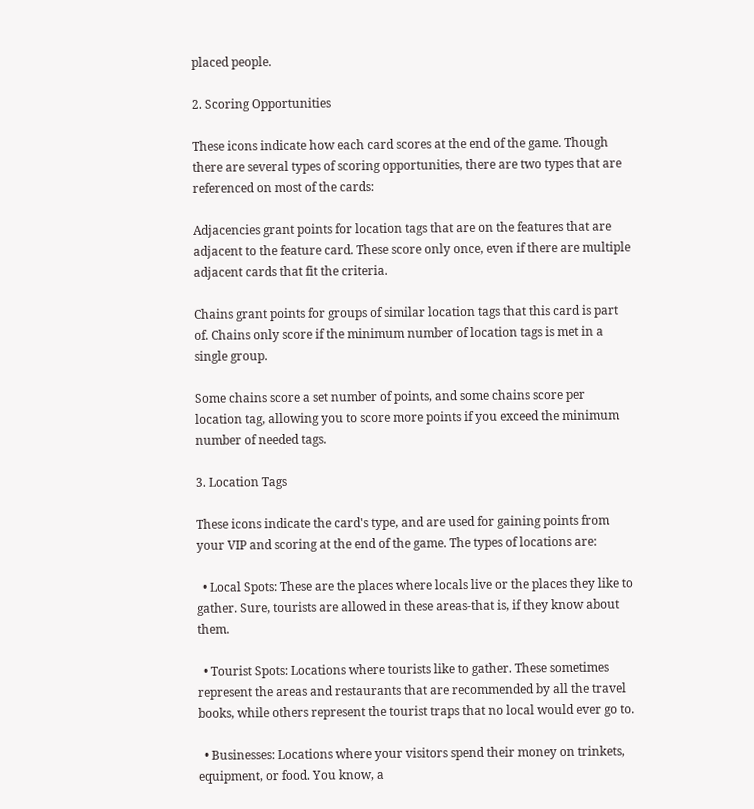placed people.

2. Scoring Opportunities

These icons indicate how each card scores at the end of the game. Though there are several types of scoring opportunities, there are two types that are referenced on most of the cards:

Adjacencies grant points for location tags that are on the features that are adjacent to the feature card. These score only once, even if there are multiple adjacent cards that fit the criteria.

Chains grant points for groups of similar location tags that this card is part of. Chains only score if the minimum number of location tags is met in a single group.

Some chains score a set number of points, and some chains score per location tag, allowing you to score more points if you exceed the minimum number of needed tags.

3. Location Tags

These icons indicate the card's type, and are used for gaining points from your VIP and scoring at the end of the game. The types of locations are:

  • Local Spots: These are the places where locals live or the places they like to gather. Sure, tourists are allowed in these areas-that is, if they know about them.

  • Tourist Spots: Locations where tourists like to gather. These sometimes represent the areas and restaurants that are recommended by all the travel books, while others represent the tourist traps that no local would ever go to.

  • Businesses: Locations where your visitors spend their money on trinkets, equipment, or food. You know, a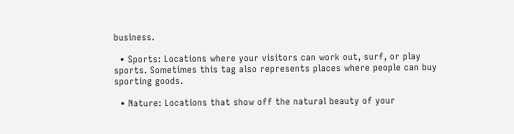business.

  • Sports: Locations where your visitors can work out, surf, or play sports. Sometimes this tag also represents places where people can buy sporting goods.

  • Nature: Locations that show off the natural beauty of your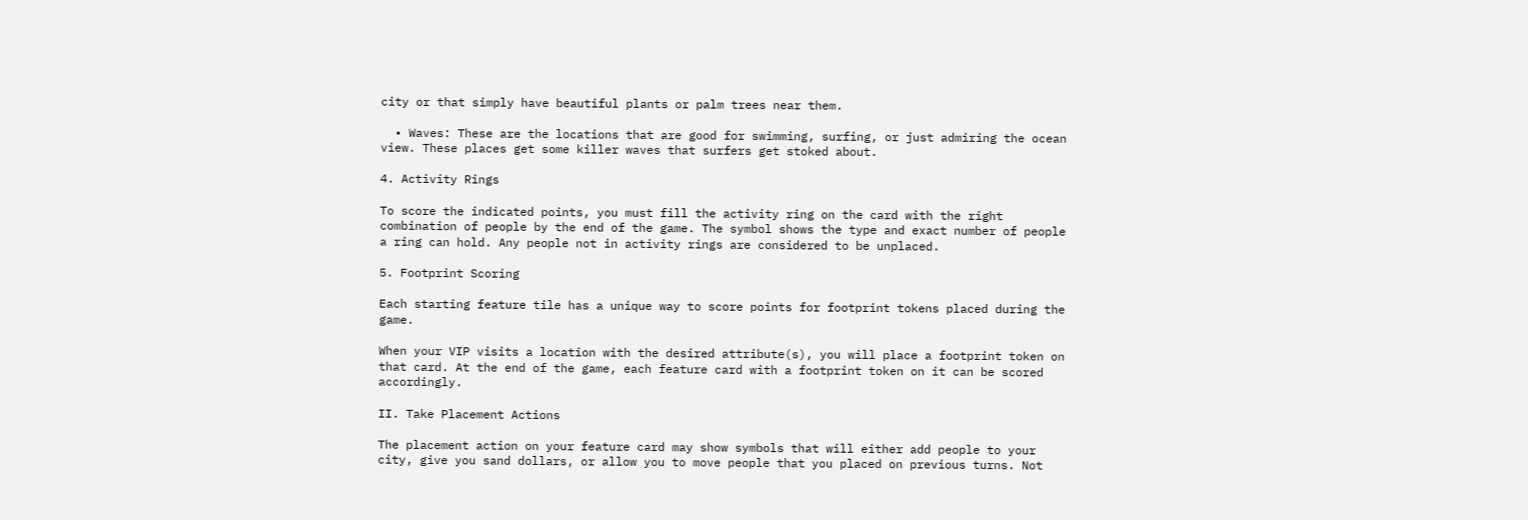city or that simply have beautiful plants or palm trees near them.

  • Waves: These are the locations that are good for swimming, surfing, or just admiring the ocean view. These places get some killer waves that surfers get stoked about.

4. Activity Rings

To score the indicated points, you must fill the activity ring on the card with the right combination of people by the end of the game. The symbol shows the type and exact number of people a ring can hold. Any people not in activity rings are considered to be unplaced.

5. Footprint Scoring

Each starting feature tile has a unique way to score points for footprint tokens placed during the game.

When your VIP visits a location with the desired attribute(s), you will place a footprint token on that card. At the end of the game, each feature card with a footprint token on it can be scored accordingly.

II. Take Placement Actions

The placement action on your feature card may show symbols that will either add people to your city, give you sand dollars, or allow you to move people that you placed on previous turns. Not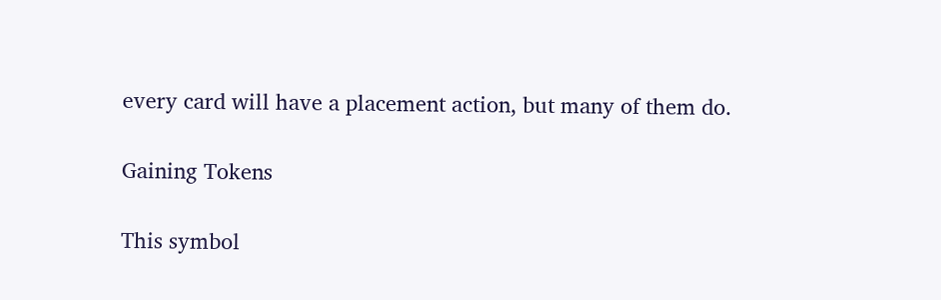every card will have a placement action, but many of them do.

Gaining Tokens

This symbol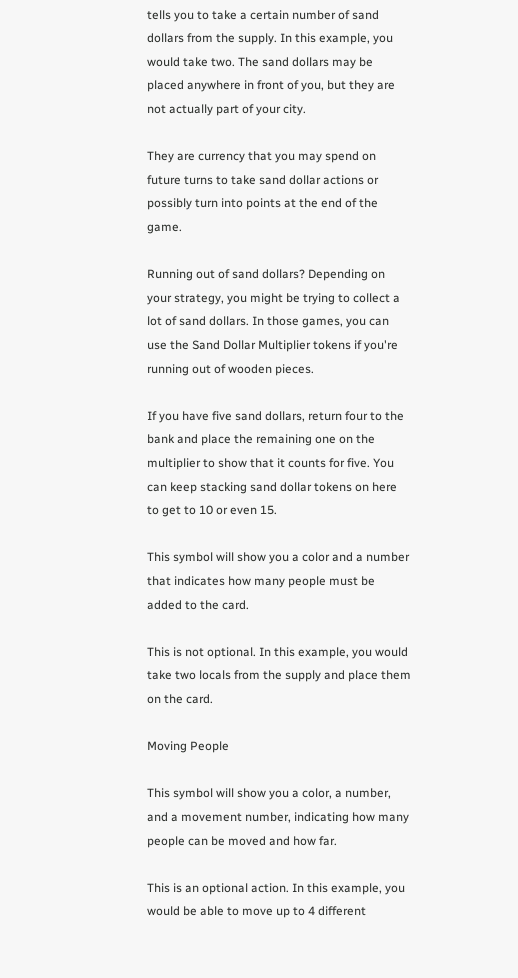tells you to take a certain number of sand dollars from the supply. In this example, you would take two. The sand dollars may be placed anywhere in front of you, but they are not actually part of your city.

They are currency that you may spend on future turns to take sand dollar actions or possibly turn into points at the end of the game.

Running out of sand dollars? Depending on your strategy, you might be trying to collect a lot of sand dollars. In those games, you can use the Sand Dollar Multiplier tokens if you're running out of wooden pieces.

If you have five sand dollars, return four to the bank and place the remaining one on the multiplier to show that it counts for five. You can keep stacking sand dollar tokens on here to get to 10 or even 15.

This symbol will show you a color and a number that indicates how many people must be added to the card.

This is not optional. In this example, you would take two locals from the supply and place them on the card.

Moving People

This symbol will show you a color, a number, and a movement number, indicating how many people can be moved and how far.

This is an optional action. In this example, you would be able to move up to 4 different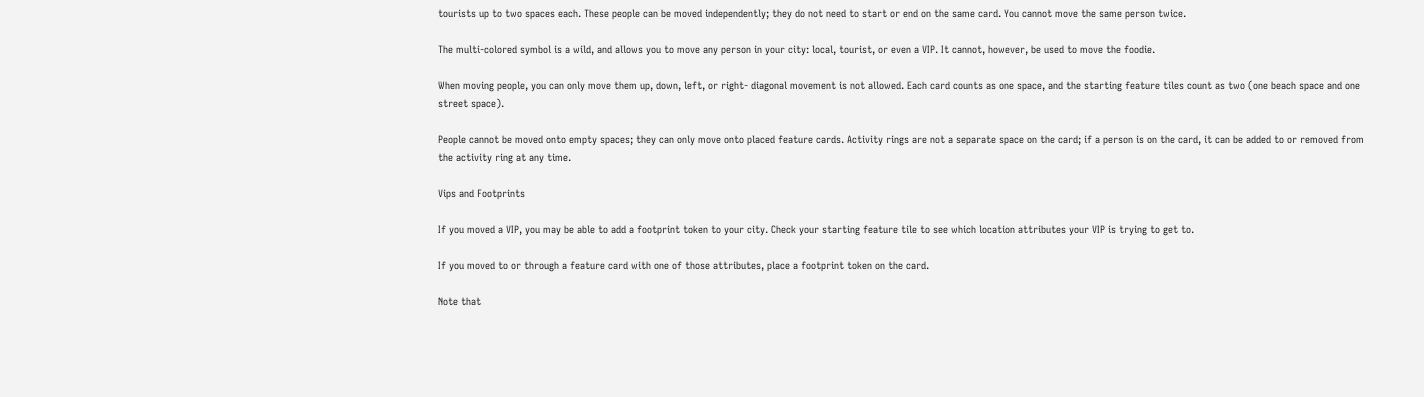tourists up to two spaces each. These people can be moved independently; they do not need to start or end on the same card. You cannot move the same person twice.

The multi-colored symbol is a wild, and allows you to move any person in your city: local, tourist, or even a VIP. It cannot, however, be used to move the foodie.

When moving people, you can only move them up, down, left, or right- diagonal movement is not allowed. Each card counts as one space, and the starting feature tiles count as two (one beach space and one street space).

People cannot be moved onto empty spaces; they can only move onto placed feature cards. Activity rings are not a separate space on the card; if a person is on the card, it can be added to or removed from the activity ring at any time.

Vips and Footprints

If you moved a VIP, you may be able to add a footprint token to your city. Check your starting feature tile to see which location attributes your VIP is trying to get to.

If you moved to or through a feature card with one of those attributes, place a footprint token on the card.

Note that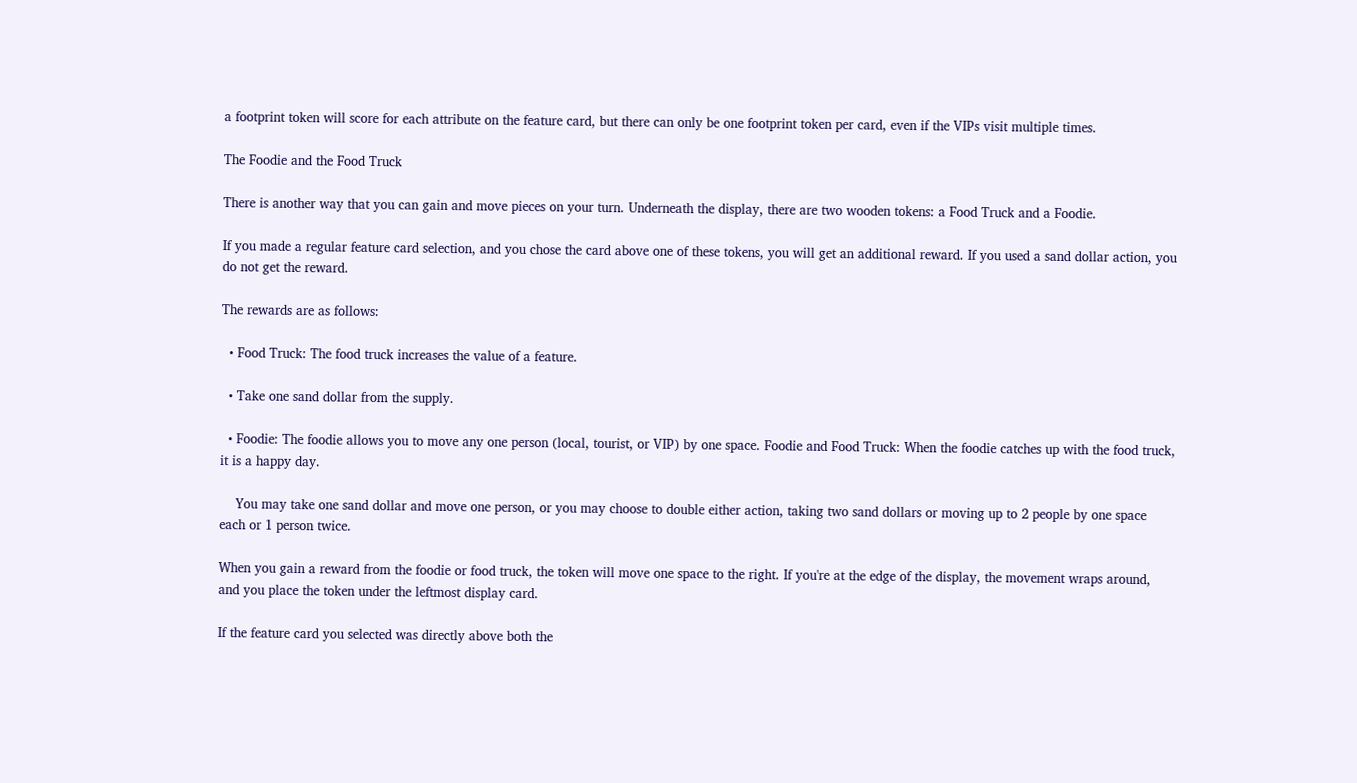a footprint token will score for each attribute on the feature card, but there can only be one footprint token per card, even if the VIPs visit multiple times.

The Foodie and the Food Truck

There is another way that you can gain and move pieces on your turn. Underneath the display, there are two wooden tokens: a Food Truck and a Foodie.

If you made a regular feature card selection, and you chose the card above one of these tokens, you will get an additional reward. If you used a sand dollar action, you do not get the reward.

The rewards are as follows:

  • Food Truck: The food truck increases the value of a feature.

  • Take one sand dollar from the supply.

  • Foodie: The foodie allows you to move any one person (local, tourist, or VIP) by one space. Foodie and Food Truck: When the foodie catches up with the food truck, it is a happy day.

    You may take one sand dollar and move one person, or you may choose to double either action, taking two sand dollars or moving up to 2 people by one space each or 1 person twice.

When you gain a reward from the foodie or food truck, the token will move one space to the right. If you're at the edge of the display, the movement wraps around, and you place the token under the leftmost display card.

If the feature card you selected was directly above both the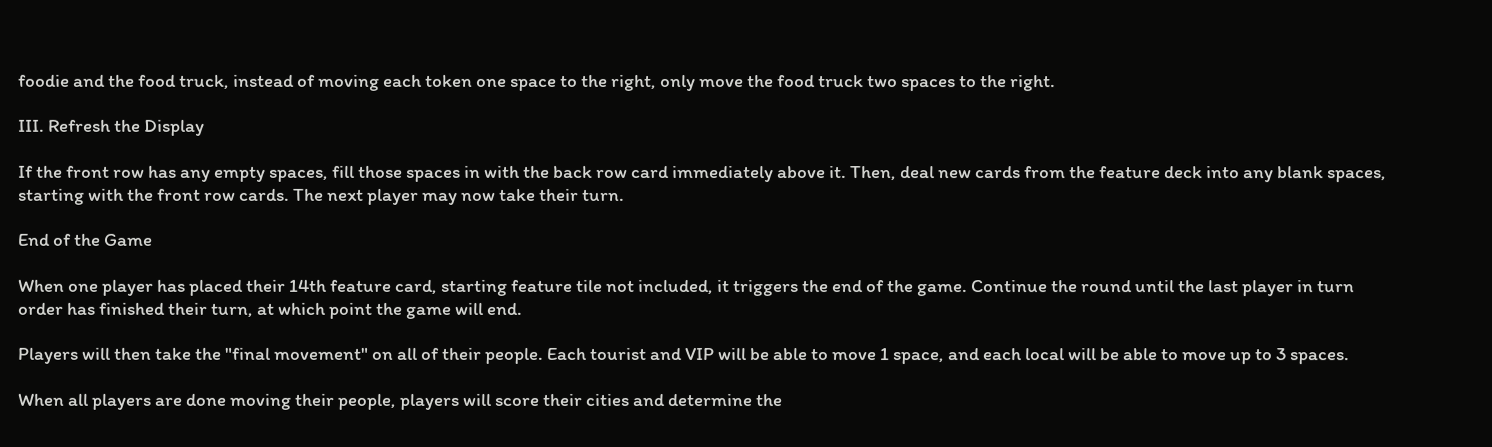foodie and the food truck, instead of moving each token one space to the right, only move the food truck two spaces to the right.

III. Refresh the Display

If the front row has any empty spaces, fill those spaces in with the back row card immediately above it. Then, deal new cards from the feature deck into any blank spaces, starting with the front row cards. The next player may now take their turn.

End of the Game

When one player has placed their 14th feature card, starting feature tile not included, it triggers the end of the game. Continue the round until the last player in turn order has finished their turn, at which point the game will end.

Players will then take the "final movement" on all of their people. Each tourist and VIP will be able to move 1 space, and each local will be able to move up to 3 spaces.

When all players are done moving their people, players will score their cities and determine the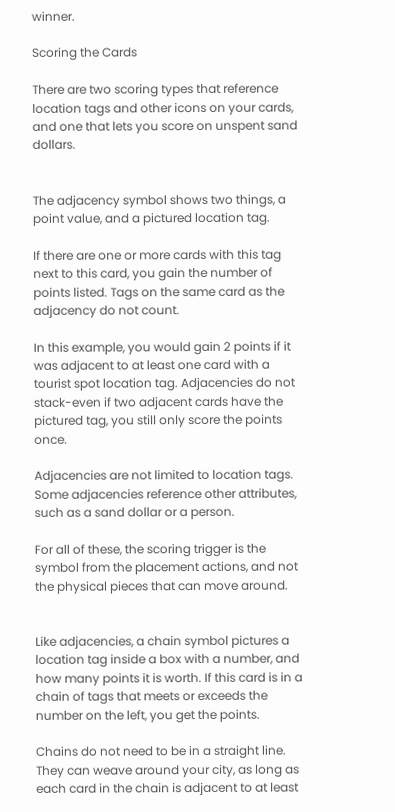winner.

Scoring the Cards

There are two scoring types that reference location tags and other icons on your cards, and one that lets you score on unspent sand dollars.


The adjacency symbol shows two things, a point value, and a pictured location tag.

If there are one or more cards with this tag next to this card, you gain the number of points listed. Tags on the same card as the adjacency do not count.

In this example, you would gain 2 points if it was adjacent to at least one card with a tourist spot location tag. Adjacencies do not stack-even if two adjacent cards have the pictured tag, you still only score the points once.

Adjacencies are not limited to location tags. Some adjacencies reference other attributes, such as a sand dollar or a person.

For all of these, the scoring trigger is the symbol from the placement actions, and not the physical pieces that can move around.


Like adjacencies, a chain symbol pictures a location tag inside a box with a number, and how many points it is worth. If this card is in a chain of tags that meets or exceeds the number on the left, you get the points.

Chains do not need to be in a straight line. They can weave around your city, as long as each card in the chain is adjacent to at least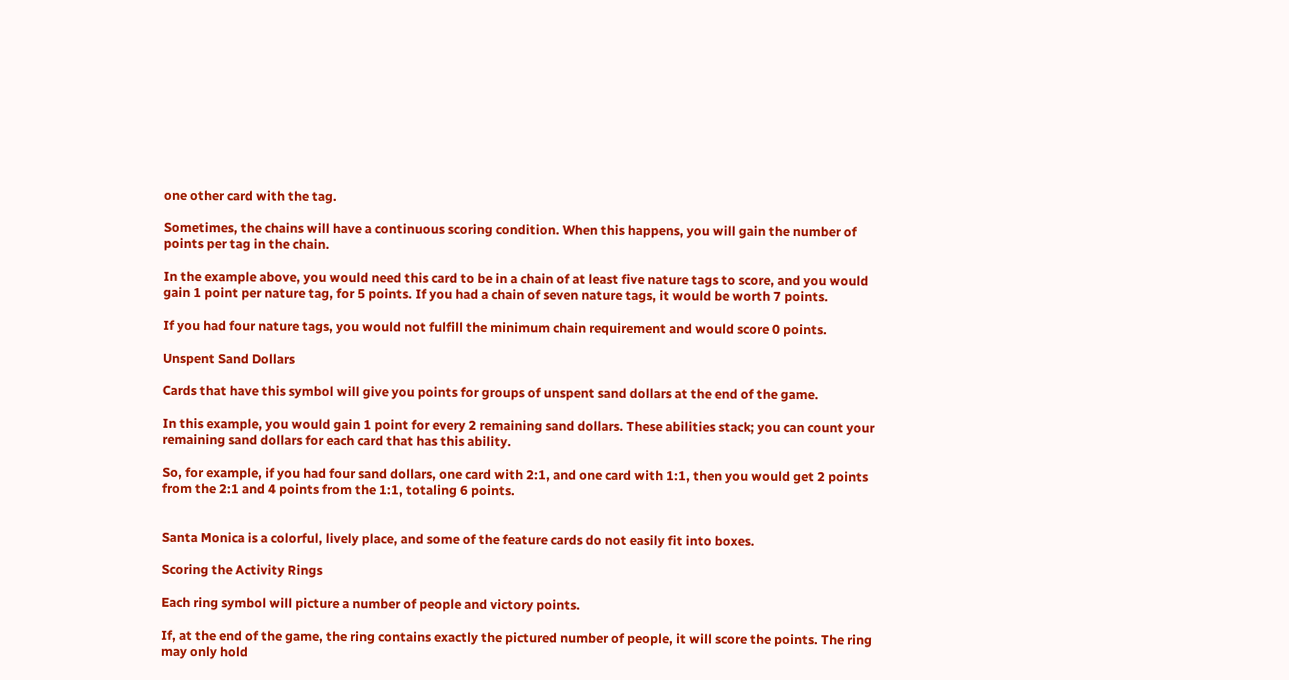one other card with the tag.

Sometimes, the chains will have a continuous scoring condition. When this happens, you will gain the number of points per tag in the chain.

In the example above, you would need this card to be in a chain of at least five nature tags to score, and you would gain 1 point per nature tag, for 5 points. If you had a chain of seven nature tags, it would be worth 7 points.

If you had four nature tags, you would not fulfill the minimum chain requirement and would score 0 points.

Unspent Sand Dollars

Cards that have this symbol will give you points for groups of unspent sand dollars at the end of the game.

In this example, you would gain 1 point for every 2 remaining sand dollars. These abilities stack; you can count your remaining sand dollars for each card that has this ability.

So, for example, if you had four sand dollars, one card with 2:1, and one card with 1:1, then you would get 2 points from the 2:1 and 4 points from the 1:1, totaling 6 points.


Santa Monica is a colorful, lively place, and some of the feature cards do not easily fit into boxes.

Scoring the Activity Rings

Each ring symbol will picture a number of people and victory points.

If, at the end of the game, the ring contains exactly the pictured number of people, it will score the points. The ring may only hold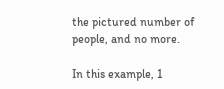the pictured number of people, and no more.

In this example, 1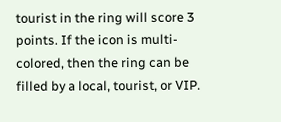tourist in the ring will score 3 points. If the icon is multi-colored, then the ring can be filled by a local, tourist, or VIP.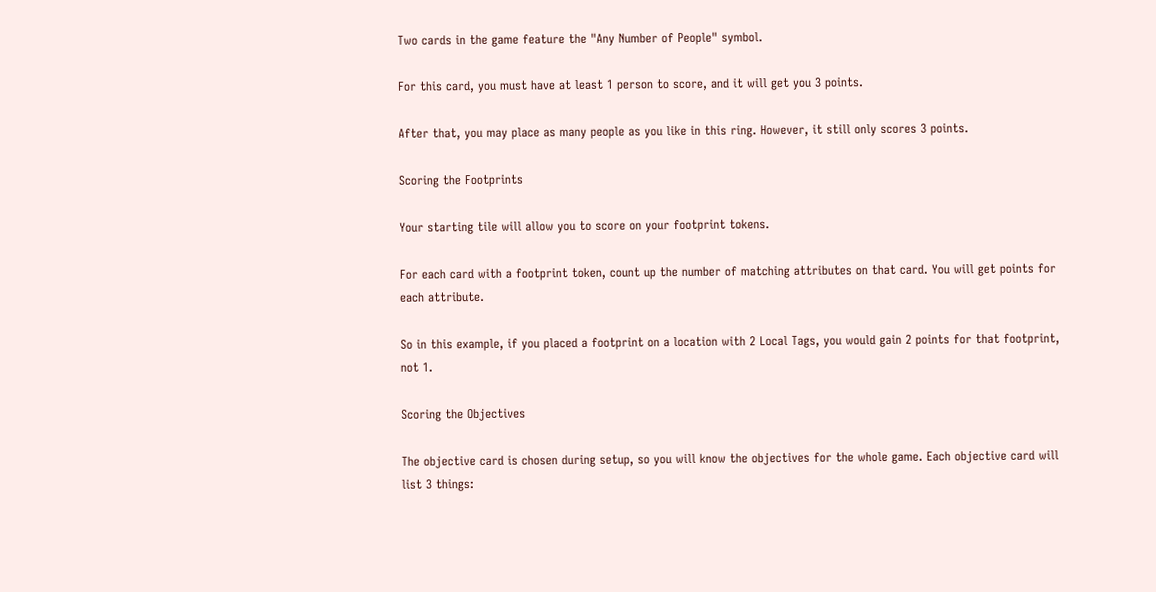Two cards in the game feature the "Any Number of People" symbol.

For this card, you must have at least 1 person to score, and it will get you 3 points.

After that, you may place as many people as you like in this ring. However, it still only scores 3 points.

Scoring the Footprints

Your starting tile will allow you to score on your footprint tokens.

For each card with a footprint token, count up the number of matching attributes on that card. You will get points for each attribute.

So in this example, if you placed a footprint on a location with 2 Local Tags, you would gain 2 points for that footprint, not 1.

Scoring the Objectives

The objective card is chosen during setup, so you will know the objectives for the whole game. Each objective card will list 3 things: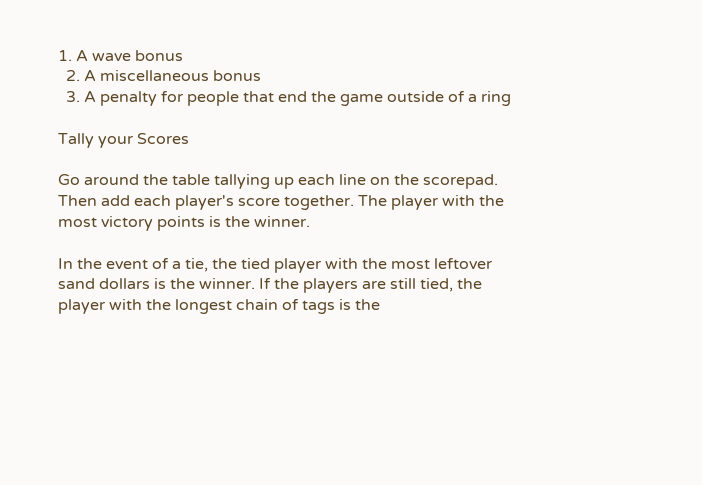1. A wave bonus
  2. A miscellaneous bonus
  3. A penalty for people that end the game outside of a ring

Tally your Scores

Go around the table tallying up each line on the scorepad. Then add each player's score together. The player with the most victory points is the winner.

In the event of a tie, the tied player with the most leftover sand dollars is the winner. If the players are still tied, the player with the longest chain of tags is the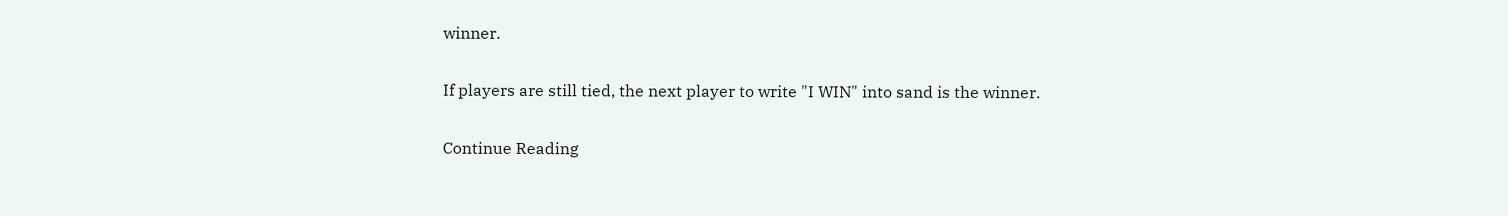winner.

If players are still tied, the next player to write "I WIN" into sand is the winner.

Continue Reading